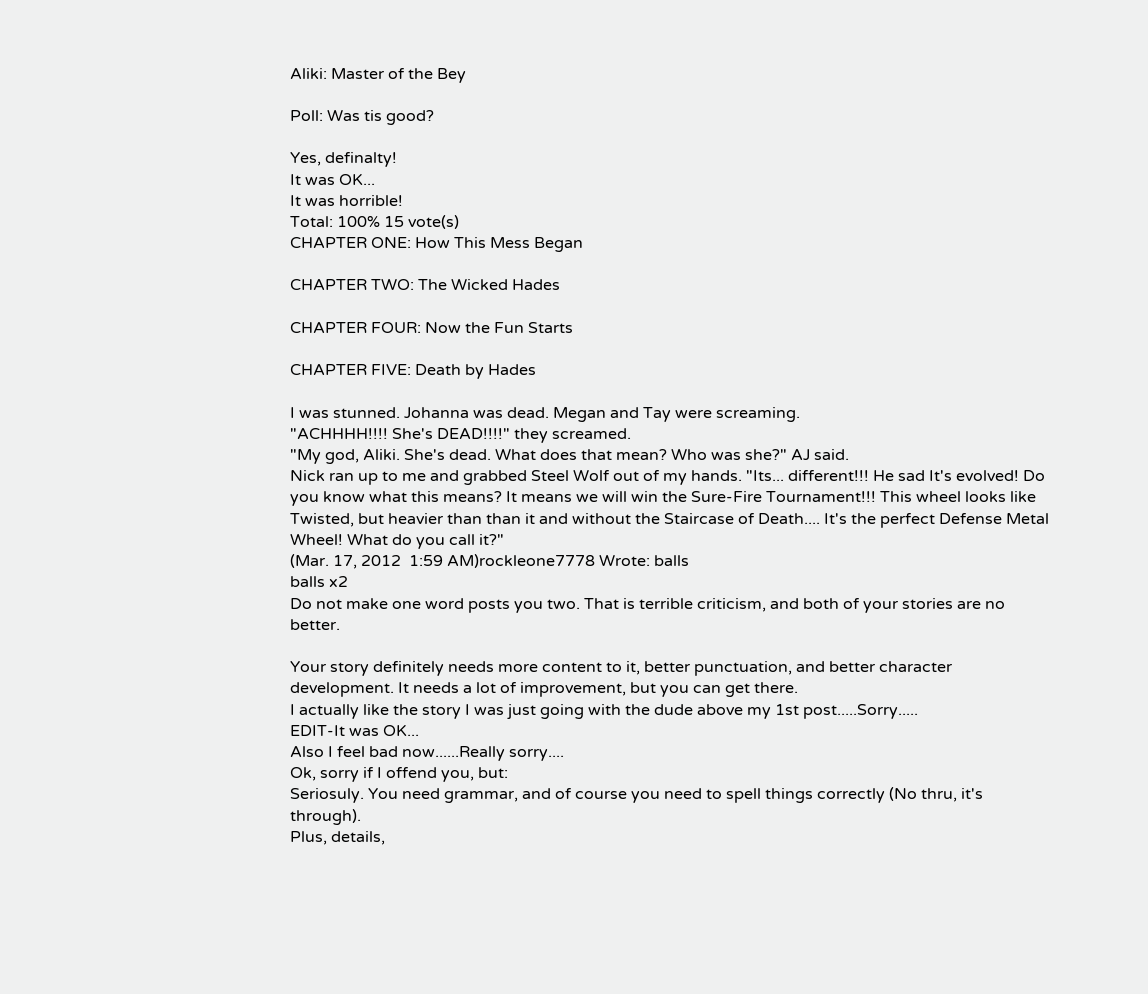Aliki: Master of the Bey

Poll: Was tis good?

Yes, definalty!
It was OK...
It was horrible!
Total: 100% 15 vote(s)
CHAPTER ONE: How This Mess Began

CHAPTER TWO: The Wicked Hades

CHAPTER FOUR: Now the Fun Starts

CHAPTER FIVE: Death by Hades

I was stunned. Johanna was dead. Megan and Tay were screaming.
"ACHHHH!!!! She's DEAD!!!!" they screamed.
"My god, Aliki. She's dead. What does that mean? Who was she?" AJ said.
Nick ran up to me and grabbed Steel Wolf out of my hands. "Its... different!!! He sad It's evolved! Do you know what this means? It means we will win the Sure-Fire Tournament!!! This wheel looks like Twisted, but heavier than than it and without the Staircase of Death.... It's the perfect Defense Metal Wheel! What do you call it?"
(Mar. 17, 2012  1:59 AM)rockleone7778 Wrote: balls
balls x2
Do not make one word posts you two. That is terrible criticism, and both of your stories are no better.

Your story definitely needs more content to it, better punctuation, and better character development. It needs a lot of improvement, but you can get there.
I actually like the story I was just going with the dude above my 1st post.....Sorry.....
EDIT-It was OK...
Also I feel bad now......Really sorry....
Ok, sorry if I offend you, but:
Seriosuly. You need grammar, and of course you need to spell things correctly (No thru, it's through).
Plus, details,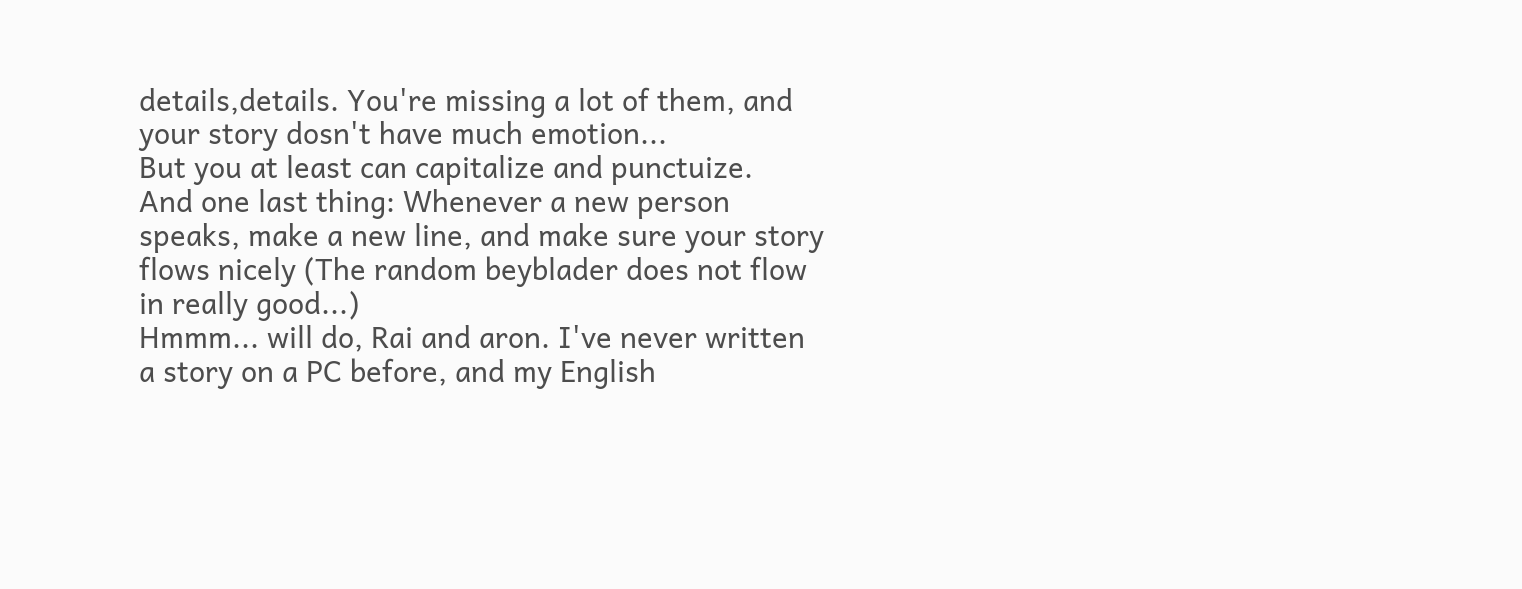details,details. You're missing a lot of them, and your story dosn't have much emotion...
But you at least can capitalize and punctuize.
And one last thing: Whenever a new person speaks, make a new line, and make sure your story flows nicely (The random beyblader does not flow in really good...)
Hmmm... will do, Rai and aron. I've never written a story on a PC before, and my English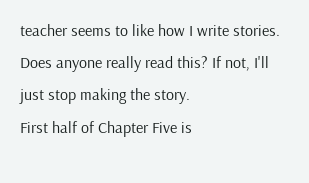teacher seems to like how I write stories.
Does anyone really read this? If not, I'll just stop making the story.
First half of Chapter Five is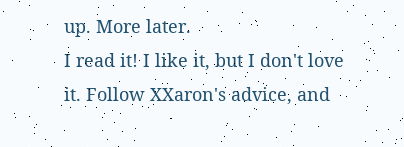up. More later.
I read it! I like it, but I don't love it. Follow XXaron's advice, and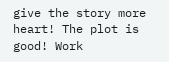give the story more heart! The plot is good! Work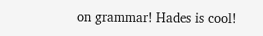on grammar! Hades is cool!